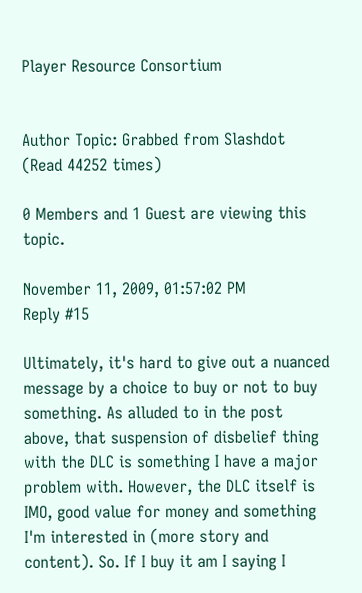Player Resource Consortium


Author Topic: Grabbed from Slashdot  (Read 44252 times)

0 Members and 1 Guest are viewing this topic.

November 11, 2009, 01:57:02 PM
Reply #15

Ultimately, it's hard to give out a nuanced message by a choice to buy or not to buy something. As alluded to in the post above, that suspension of disbelief thing with the DLC is something I have a major problem with. However, the DLC itself is IMO, good value for money and something I'm interested in (more story and content). So. If I buy it am I saying I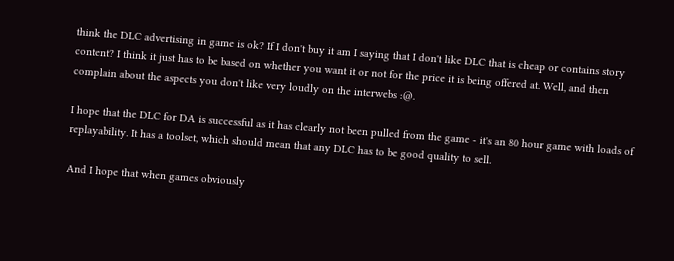think the DLC advertising in game is ok? If I don't buy it am I saying that I don't like DLC that is cheap or contains story content? I think it just has to be based on whether you want it or not for the price it is being offered at. Well, and then complain about the aspects you don't like very loudly on the interwebs :@.

I hope that the DLC for DA is successful as it has clearly not been pulled from the game - it's an 80 hour game with loads of replayability. It has a toolset, which should mean that any DLC has to be good quality to sell.

And I hope that when games obviously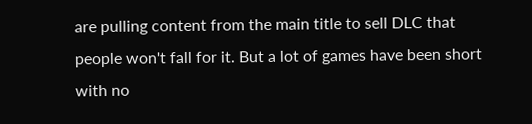are pulling content from the main title to sell DLC that people won't fall for it. But a lot of games have been short with no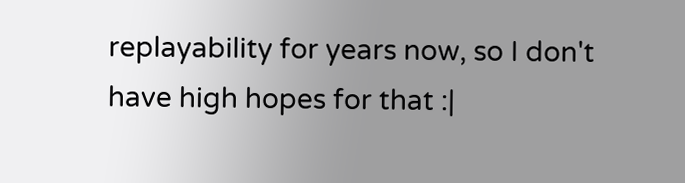replayability for years now, so I don't have high hopes for that :|